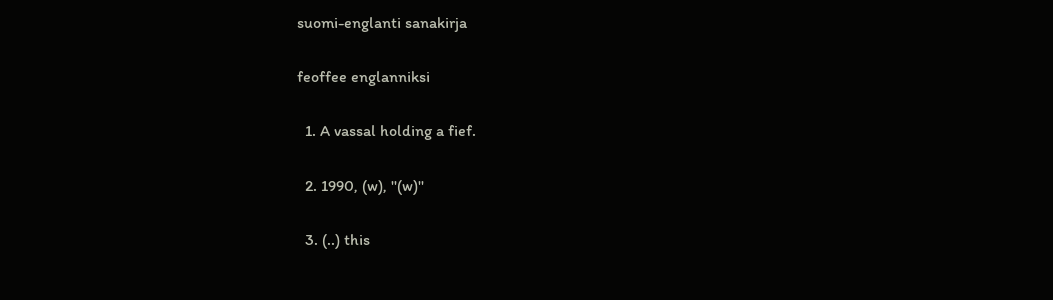suomi-englanti sanakirja

feoffee englanniksi

  1. A vassal holding a fief.

  2. 1990, (w), ''(w)''

  3. (..) this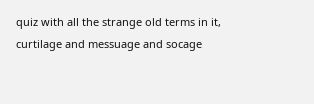quiz with all the strange old terms in it, curtilage and messuage and socage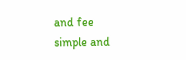and fee simple and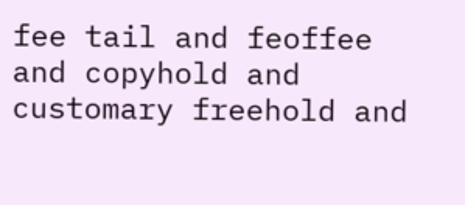fee tail and feoffee and copyhold and customary freehold and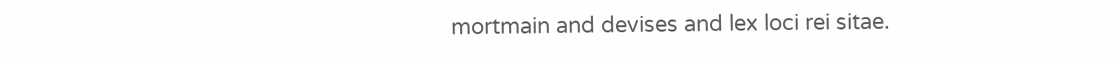mortmain and devises and lex loci rei sitae.